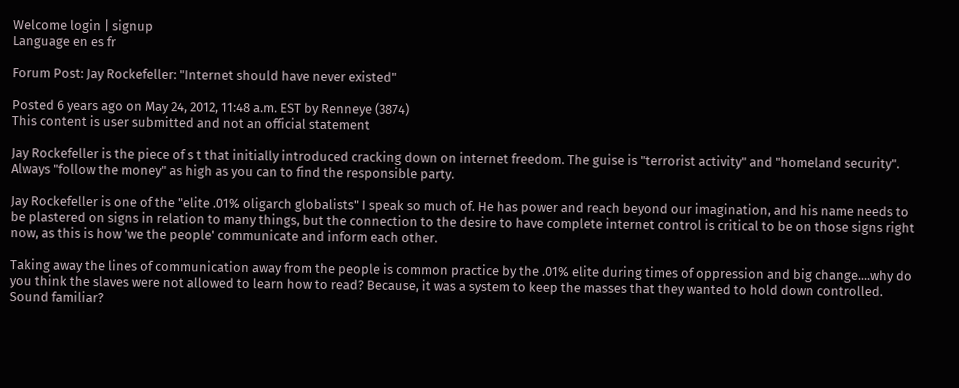Welcome login | signup
Language en es fr

Forum Post: Jay Rockefeller: "Internet should have never existed"

Posted 6 years ago on May 24, 2012, 11:48 a.m. EST by Renneye (3874)
This content is user submitted and not an official statement

Jay Rockefeller is the piece of s t that initially introduced cracking down on internet freedom. The guise is "terrorist activity" and "homeland security". Always "follow the money" as high as you can to find the responsible party.

Jay Rockefeller is one of the "elite .01% oligarch globalists" I speak so much of. He has power and reach beyond our imagination, and his name needs to be plastered on signs in relation to many things, but the connection to the desire to have complete internet control is critical to be on those signs right now, as this is how 'we the people' communicate and inform each other.

Taking away the lines of communication away from the people is common practice by the .01% elite during times of oppression and big change....why do you think the slaves were not allowed to learn how to read? Because, it was a system to keep the masses that they wanted to hold down controlled. Sound familiar?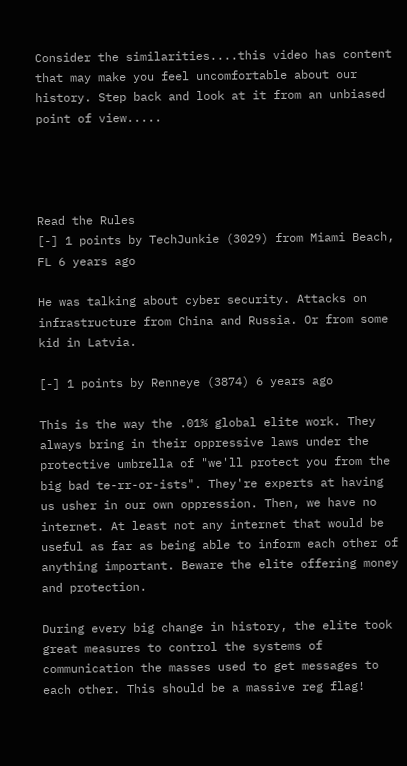Consider the similarities....this video has content that may make you feel uncomfortable about our history. Step back and look at it from an unbiased point of view.....




Read the Rules
[-] 1 points by TechJunkie (3029) from Miami Beach, FL 6 years ago

He was talking about cyber security. Attacks on infrastructure from China and Russia. Or from some kid in Latvia.

[-] 1 points by Renneye (3874) 6 years ago

This is the way the .01% global elite work. They always bring in their oppressive laws under the protective umbrella of "we'll protect you from the big bad te-rr-or-ists". They're experts at having us usher in our own oppression. Then, we have no internet. At least not any internet that would be useful as far as being able to inform each other of anything important. Beware the elite offering money and protection.

During every big change in history, the elite took great measures to control the systems of communication the masses used to get messages to each other. This should be a massive reg flag!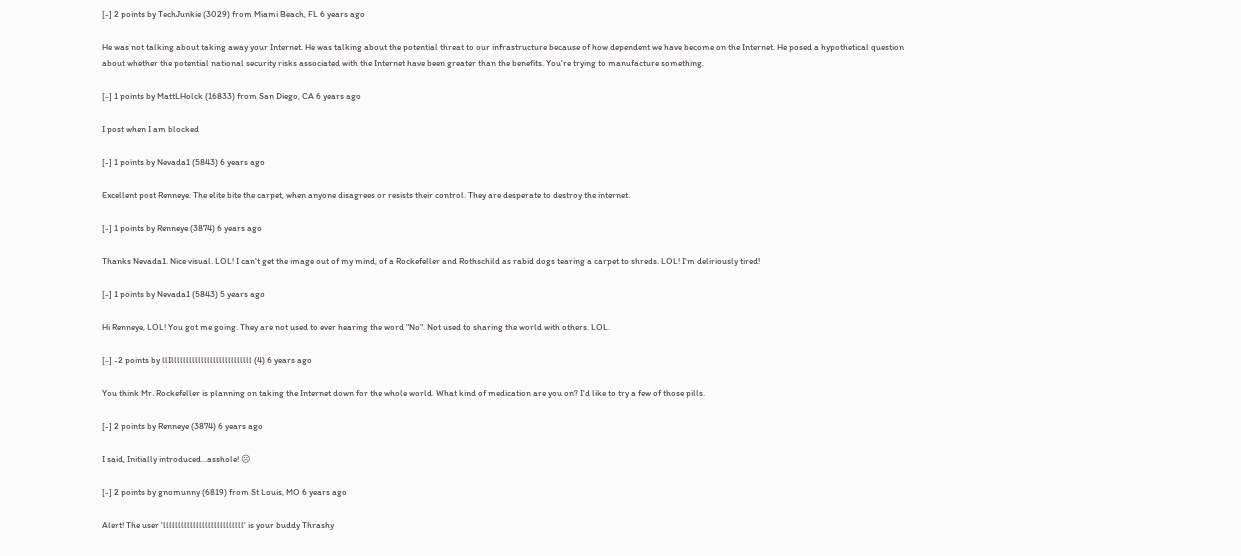[-] 2 points by TechJunkie (3029) from Miami Beach, FL 6 years ago

He was not talking about taking away your Internet. He was talking about the potential threat to our infrastructure because of how dependent we have become on the Internet. He posed a hypothetical question about whether the potential national security risks associated with the Internet have been greater than the benefits. You're trying to manufacture something.

[-] 1 points by MattLHolck (16833) from San Diego, CA 6 years ago

I post when I am blocked

[-] 1 points by Nevada1 (5843) 6 years ago

Excellent post Renneye. The elite bite the carpet, when anyone disagrees or resists their control. They are desperate to destroy the internet.

[-] 1 points by Renneye (3874) 6 years ago

Thanks Nevada1. Nice visual. LOL! I can't get the image out of my mind, of a Rockefeller and Rothschild as rabid dogs tearing a carpet to shreds. LOL! I'm deliriously tired!

[-] 1 points by Nevada1 (5843) 5 years ago

Hi Renneye, LOL! You got me going. They are not used to ever hearing the word "No". Not used to sharing the world with others. LOL.

[-] -2 points by llIlllllllllllllllllllllllllll (4) 6 years ago

You think Mr. Rockefeller is planning on taking the Internet down for the whole world. What kind of medication are you on? I'd like to try a few of those pills.

[-] 2 points by Renneye (3874) 6 years ago

I said, Initially introduced...asshole! ☹

[-] 2 points by gnomunny (6819) from St Louis, MO 6 years ago

Alert! The user 'lllllllllllllllllllllllllll' is your buddy Thrashy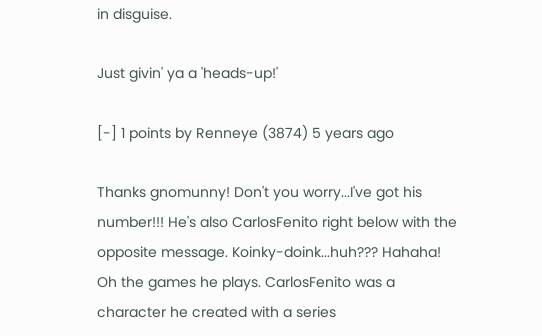in disguise.

Just givin' ya a 'heads-up!'

[-] 1 points by Renneye (3874) 5 years ago

Thanks gnomunny! Don't you worry...I've got his number!!! He's also CarlosFenito right below with the opposite message. Koinky-doink...huh??? Hahaha! Oh the games he plays. CarlosFenito was a character he created with a series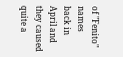of "Fenito" names back in April and they caused quite a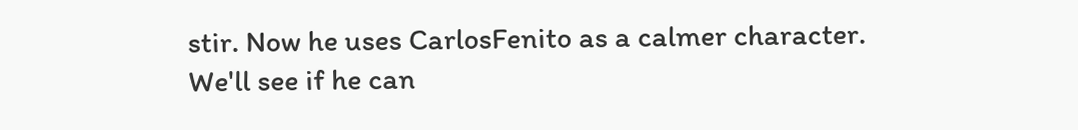stir. Now he uses CarlosFenito as a calmer character. We'll see if he can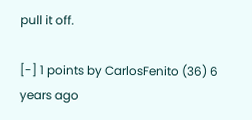pull it off.

[-] 1 points by CarlosFenito (36) 6 years ago